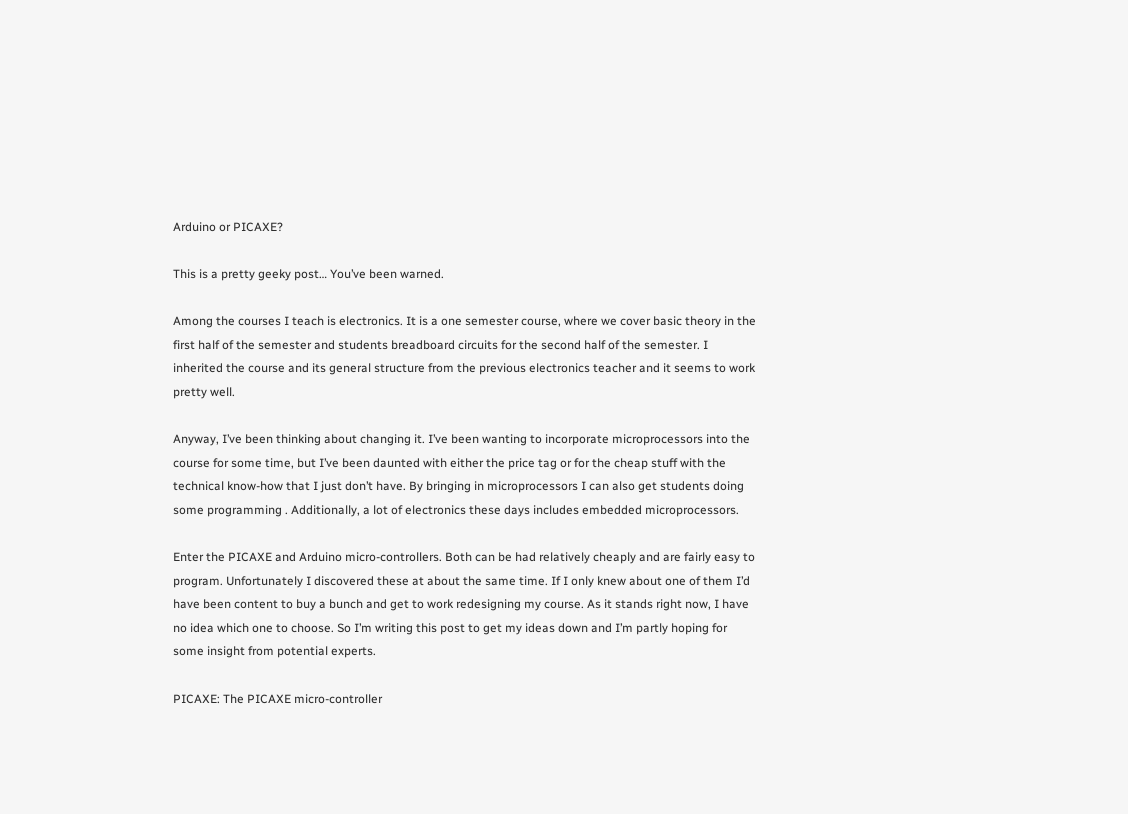Arduino or PICAXE?

This is a pretty geeky post… You’ve been warned.

Among the courses I teach is electronics. It is a one semester course, where we cover basic theory in the first half of the semester and students breadboard circuits for the second half of the semester. I inherited the course and its general structure from the previous electronics teacher and it seems to work pretty well.

Anyway, I’ve been thinking about changing it. I’ve been wanting to incorporate microprocessors into the course for some time, but I’ve been daunted with either the price tag or for the cheap stuff with the technical know-how that I just don’t have. By bringing in microprocessors I can also get students doing some programming . Additionally, a lot of electronics these days includes embedded microprocessors.

Enter the PICAXE and Arduino micro-controllers. Both can be had relatively cheaply and are fairly easy to program. Unfortunately I discovered these at about the same time. If I only knew about one of them I’d have been content to buy a bunch and get to work redesigning my course. As it stands right now, I have no idea which one to choose. So I’m writing this post to get my ideas down and I’m partly hoping for some insight from potential experts.

PICAXE: The PICAXE micro-controller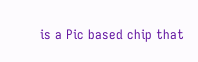is a Pic based chip that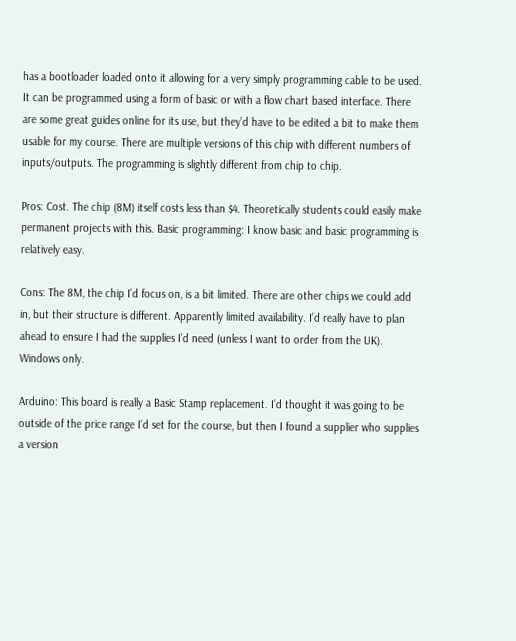has a bootloader loaded onto it allowing for a very simply programming cable to be used. It can be programmed using a form of basic or with a flow chart based interface. There are some great guides online for its use, but they’d have to be edited a bit to make them usable for my course. There are multiple versions of this chip with different numbers of inputs/outputs. The programming is slightly different from chip to chip.

Pros: Cost. The chip (8M) itself costs less than $4. Theoretically students could easily make permanent projects with this. Basic programming: I know basic and basic programming is relatively easy.

Cons: The 8M, the chip I’d focus on, is a bit limited. There are other chips we could add in, but their structure is different. Apparently limited availability. I’d really have to plan ahead to ensure I had the supplies I’d need (unless I want to order from the UK). Windows only.

Arduino: This board is really a Basic Stamp replacement. I’d thought it was going to be outside of the price range I’d set for the course, but then I found a supplier who supplies a version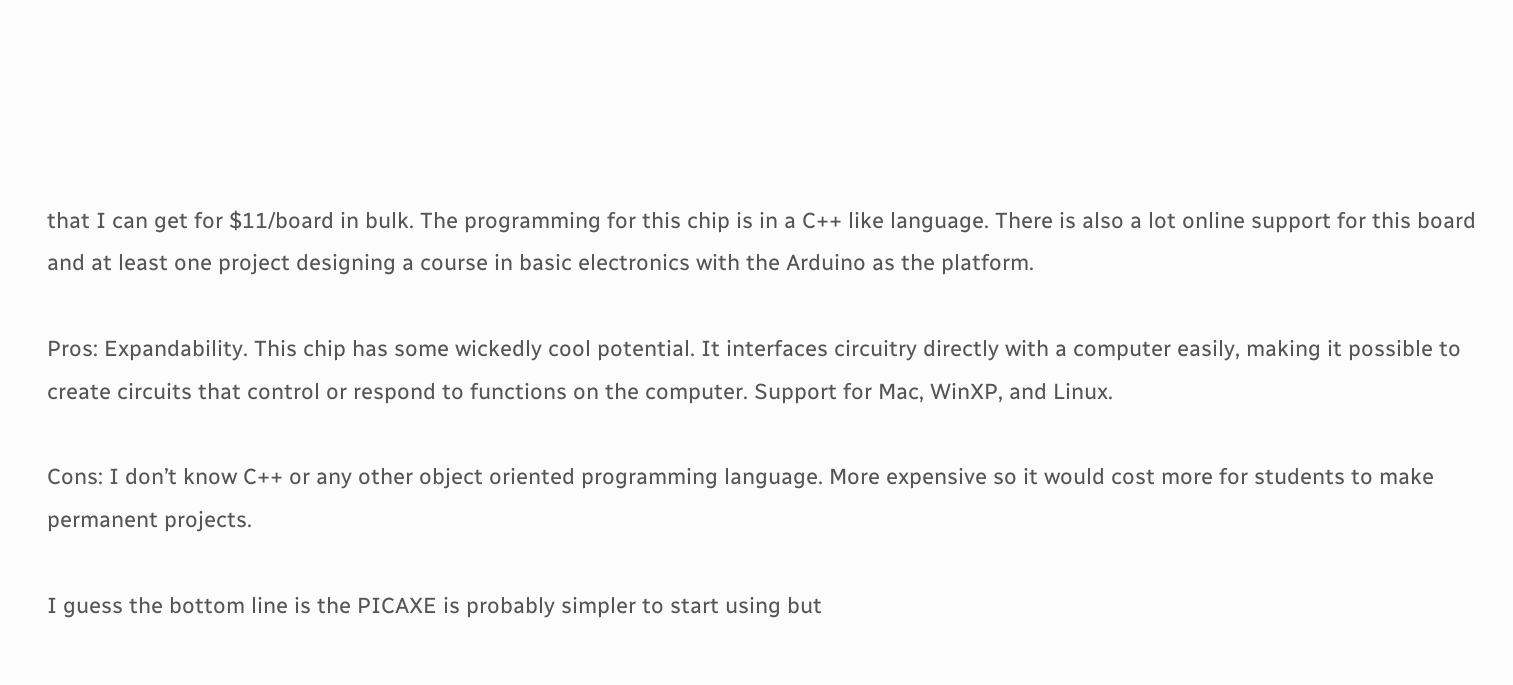that I can get for $11/board in bulk. The programming for this chip is in a C++ like language. There is also a lot online support for this board and at least one project designing a course in basic electronics with the Arduino as the platform.

Pros: Expandability. This chip has some wickedly cool potential. It interfaces circuitry directly with a computer easily, making it possible to create circuits that control or respond to functions on the computer. Support for Mac, WinXP, and Linux.

Cons: I don’t know C++ or any other object oriented programming language. More expensive so it would cost more for students to make permanent projects.

I guess the bottom line is the PICAXE is probably simpler to start using but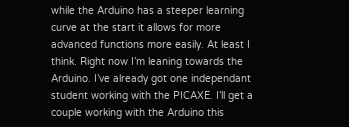while the Arduino has a steeper learning curve at the start it allows for more advanced functions more easily. At least I think. Right now I’m leaning towards the Arduino. I’ve already got one independant student working with the PICAXE. I’ll get a couple working with the Arduino this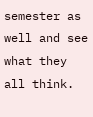semester as well and see what they all think.